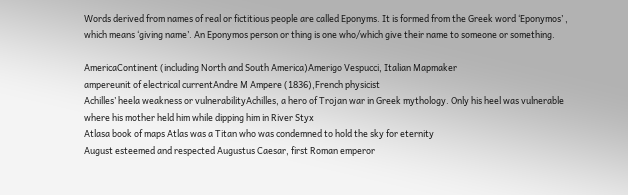Words derived from names of real or fictitious people are called Eponyms. It is formed from the Greek word ‘Eponymos’ , which means ‘giving name’. An Eponymos person or thing is one who/which give their name to someone or something.

AmericaContinent (including North and South America)Amerigo Vespucci, Italian Mapmaker
ampereunit of electrical currentAndre M Ampere (1836),French physicist
Achilles’ heela weakness or vulnerabilityAchilles, a hero of Trojan war in Greek mythology. Only his heel was vulnerable where his mother held him while dipping him in River Styx
Atlasa book of maps Atlas was a Titan who was condemned to hold the sky for eternity
August esteemed and respected Augustus Caesar, first Roman emperor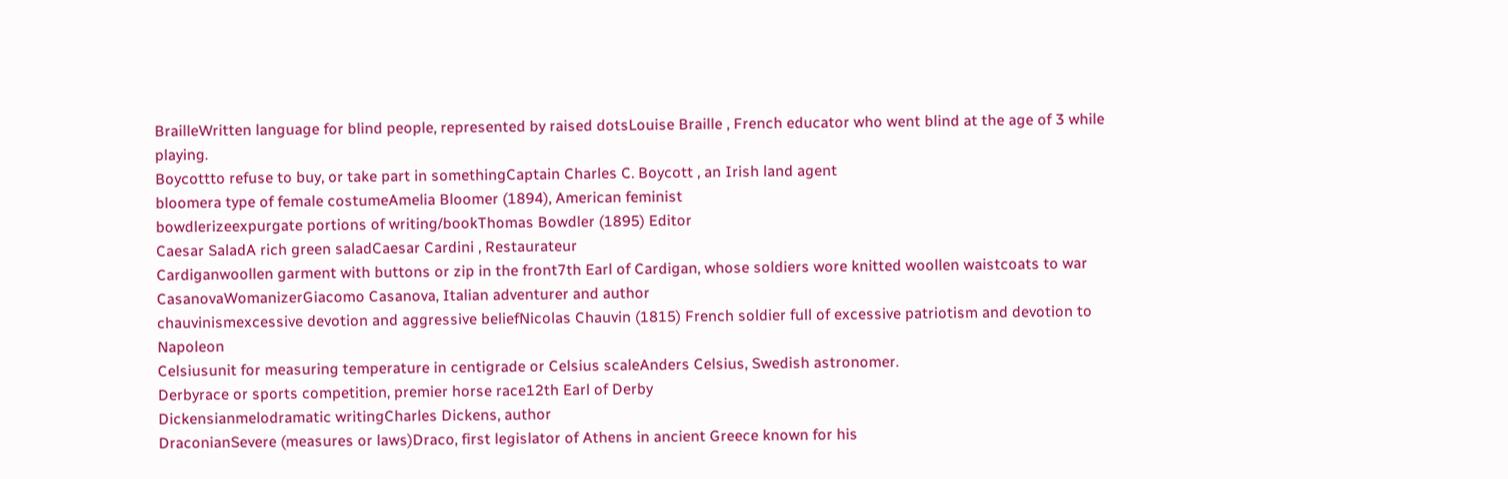BrailleWritten language for blind people, represented by raised dotsLouise Braille , French educator who went blind at the age of 3 while playing.
Boycottto refuse to buy, or take part in somethingCaptain Charles C. Boycott , an Irish land agent
bloomera type of female costumeAmelia Bloomer (1894), American feminist
bowdlerizeexpurgate portions of writing/bookThomas Bowdler (1895) Editor
Caesar SaladA rich green saladCaesar Cardini , Restaurateur
Cardiganwoollen garment with buttons or zip in the front7th Earl of Cardigan, whose soldiers wore knitted woollen waistcoats to war
CasanovaWomanizerGiacomo Casanova, Italian adventurer and author
chauvinismexcessive devotion and aggressive beliefNicolas Chauvin (1815) French soldier full of excessive patriotism and devotion to Napoleon
Celsiusunit for measuring temperature in centigrade or Celsius scaleAnders Celsius, Swedish astronomer.
Derbyrace or sports competition, premier horse race12th Earl of Derby
Dickensianmelodramatic writingCharles Dickens, author
DraconianSevere (measures or laws)Draco, first legislator of Athens in ancient Greece known for his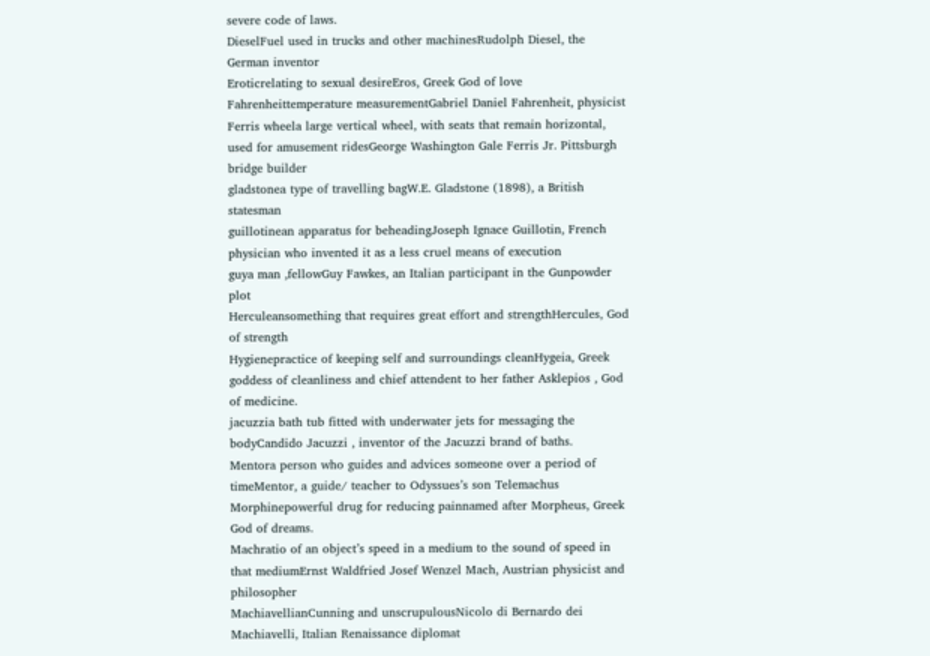severe code of laws.
DieselFuel used in trucks and other machinesRudolph Diesel, the German inventor
Eroticrelating to sexual desireEros, Greek God of love
Fahrenheittemperature measurementGabriel Daniel Fahrenheit, physicist
Ferris wheela large vertical wheel, with seats that remain horizontal, used for amusement ridesGeorge Washington Gale Ferris Jr. Pittsburgh bridge builder
gladstonea type of travelling bagW.E. Gladstone (1898), a British statesman
guillotinean apparatus for beheadingJoseph Ignace Guillotin, French physician who invented it as a less cruel means of execution
guya man ,fellowGuy Fawkes, an Italian participant in the Gunpowder plot
Herculeansomething that requires great effort and strengthHercules, God of strength
Hygienepractice of keeping self and surroundings cleanHygeia, Greek goddess of cleanliness and chief attendent to her father Asklepios , God of medicine.
jacuzzia bath tub fitted with underwater jets for messaging the bodyCandido Jacuzzi , inventor of the Jacuzzi brand of baths.
Mentora person who guides and advices someone over a period of timeMentor, a guide/ teacher to Odyssues’s son Telemachus
Morphinepowerful drug for reducing painnamed after Morpheus, Greek God of dreams.
Machratio of an object’s speed in a medium to the sound of speed in that mediumErnst Waldfried Josef Wenzel Mach, Austrian physicist and philosopher
MachiavellianCunning and unscrupulousNicolo di Bernardo dei Machiavelli, Italian Renaissance diplomat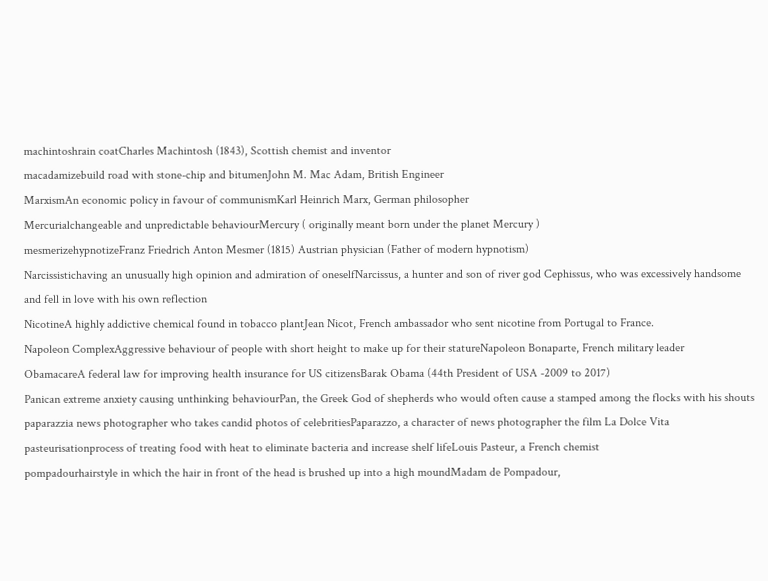machintoshrain coatCharles Machintosh (1843), Scottish chemist and inventor
macadamizebuild road with stone-chip and bitumenJohn M. Mac Adam, British Engineer
MarxismAn economic policy in favour of communismKarl Heinrich Marx, German philosopher
Mercurialchangeable and unpredictable behaviourMercury ( originally meant born under the planet Mercury )
mesmerizehypnotizeFranz Friedrich Anton Mesmer (1815) Austrian physician (Father of modern hypnotism)
Narcissistichaving an unusually high opinion and admiration of oneselfNarcissus, a hunter and son of river god Cephissus, who was excessively handsome and fell in love with his own reflection
NicotineA highly addictive chemical found in tobacco plantJean Nicot, French ambassador who sent nicotine from Portugal to France.
Napoleon ComplexAggressive behaviour of people with short height to make up for their statureNapoleon Bonaparte, French military leader
ObamacareA federal law for improving health insurance for US citizensBarak Obama (44th President of USA -2009 to 2017)
Panican extreme anxiety causing unthinking behaviourPan, the Greek God of shepherds who would often cause a stamped among the flocks with his shouts
paparazzia news photographer who takes candid photos of celebritiesPaparazzo, a character of news photographer the film La Dolce Vita
pasteurisationprocess of treating food with heat to eliminate bacteria and increase shelf lifeLouis Pasteur, a French chemist
pompadourhairstyle in which the hair in front of the head is brushed up into a high moundMadam de Pompadour,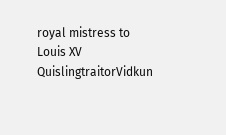royal mistress to Louis XV
QuislingtraitorVidkun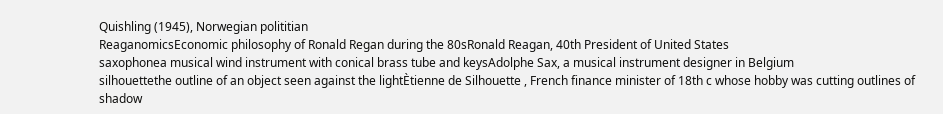Quishling (1945), Norwegian polititian
ReaganomicsEconomic philosophy of Ronald Regan during the 80sRonald Reagan, 40th President of United States
saxophonea musical wind instrument with conical brass tube and keysAdolphe Sax, a musical instrument designer in Belgium
silhouettethe outline of an object seen against the lightÈtienne de Silhouette , French finance minister of 18th c whose hobby was cutting outlines of shadow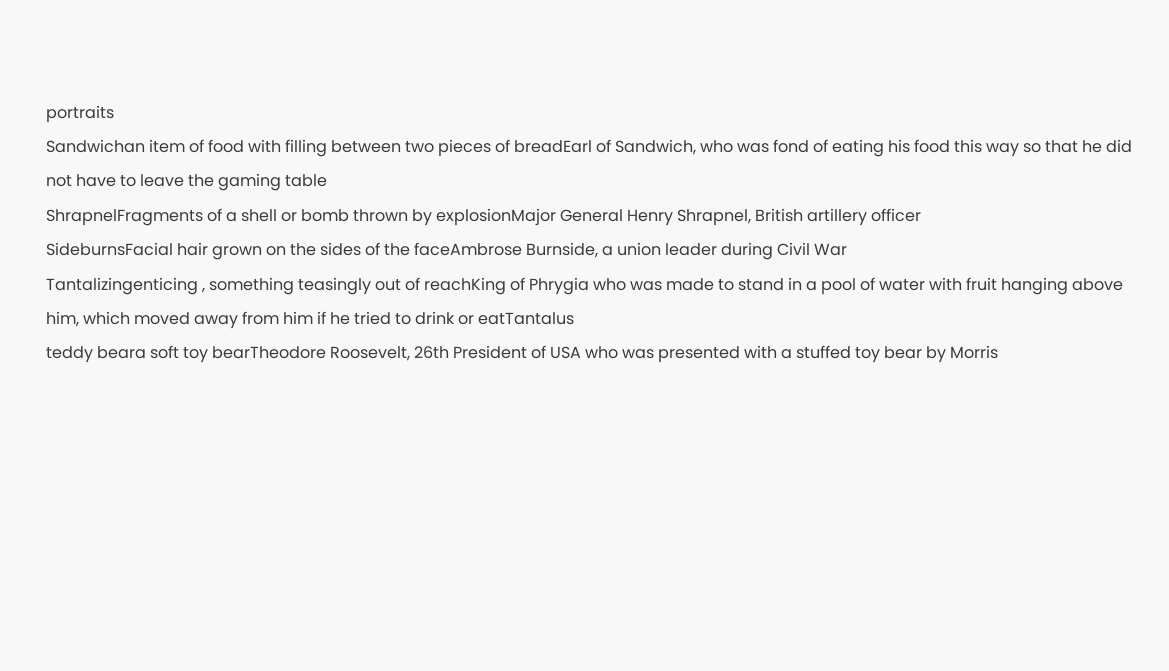portraits
Sandwichan item of food with filling between two pieces of breadEarl of Sandwich, who was fond of eating his food this way so that he did not have to leave the gaming table
ShrapnelFragments of a shell or bomb thrown by explosionMajor General Henry Shrapnel, British artillery officer
SideburnsFacial hair grown on the sides of the faceAmbrose Burnside, a union leader during Civil War
Tantalizingenticing , something teasingly out of reachKing of Phrygia who was made to stand in a pool of water with fruit hanging above him, which moved away from him if he tried to drink or eatTantalus
teddy beara soft toy bearTheodore Roosevelt, 26th President of USA who was presented with a stuffed toy bear by Morris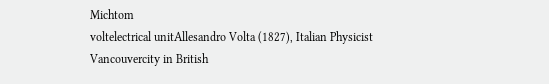Michtom
voltelectrical unitAllesandro Volta (1827), Italian Physicist
Vancouvercity in British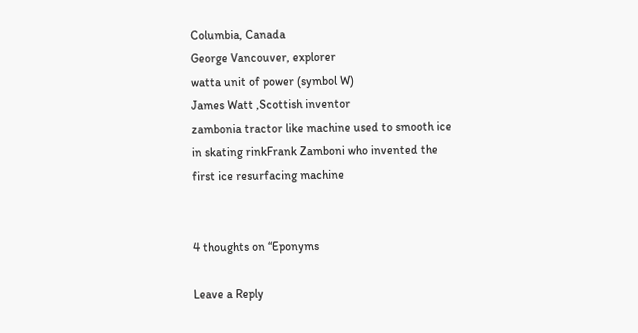Columbia, Canada
George Vancouver, explorer
watta unit of power (symbol W)
James Watt ,Scottish inventor
zambonia tractor like machine used to smooth ice in skating rinkFrank Zamboni who invented the first ice resurfacing machine


4 thoughts on “Eponyms

Leave a Reply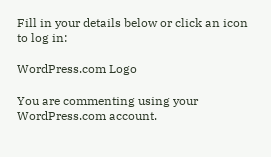Fill in your details below or click an icon to log in:

WordPress.com Logo

You are commenting using your WordPress.com account.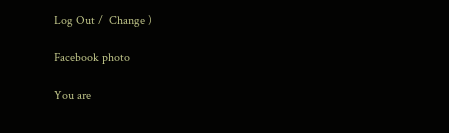Log Out /  Change )

Facebook photo

You are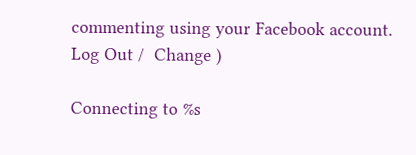commenting using your Facebook account. Log Out /  Change )

Connecting to %s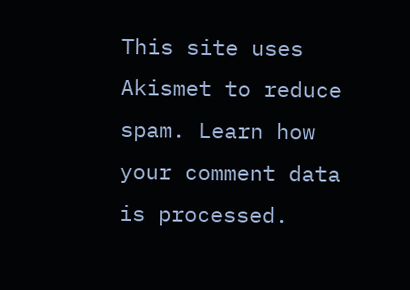This site uses Akismet to reduce spam. Learn how your comment data is processed.